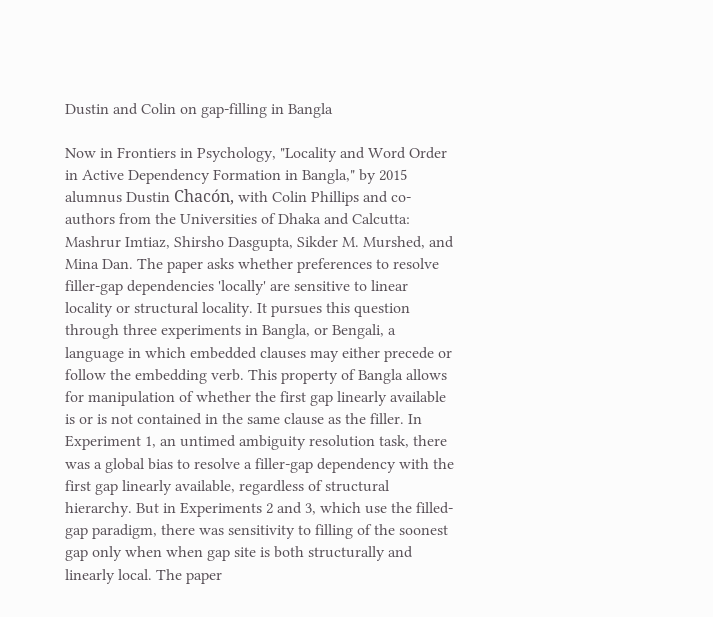Dustin and Colin on gap-filling in Bangla

Now in Frontiers in Psychology, "Locality and Word Order in Active Dependency Formation in Bangla," by 2015 alumnus Dustin Chacón, with Colin Phillips and co-authors from the Universities of Dhaka and Calcutta: Mashrur Imtiaz, Shirsho Dasgupta, Sikder M. Murshed, and Mina Dan. The paper asks whether preferences to resolve filler-gap dependencies 'locally' are sensitive to linear locality or structural locality. It pursues this question through three experiments in Bangla, or Bengali, a language in which embedded clauses may either precede or follow the embedding verb. This property of Bangla allows for manipulation of whether the first gap linearly available is or is not contained in the same clause as the filler. In Experiment 1, an untimed ambiguity resolution task, there was a global bias to resolve a filler-gap dependency with the first gap linearly available, regardless of structural hierarchy. But in Experiments 2 and 3, which use the filled-gap paradigm, there was sensitivity to filling of the soonest gap only when when gap site is both structurally and linearly local. The paper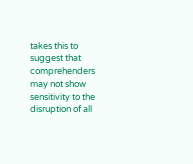takes this to suggest that comprehenders may not show sensitivity to the disruption of all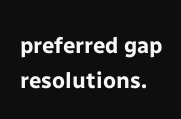preferred gap resolutions.